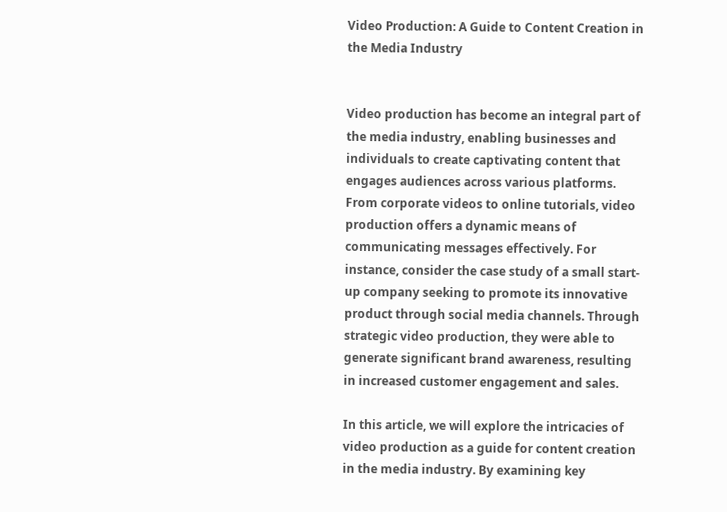Video Production: A Guide to Content Creation in the Media Industry


Video production has become an integral part of the media industry, enabling businesses and individuals to create captivating content that engages audiences across various platforms. From corporate videos to online tutorials, video production offers a dynamic means of communicating messages effectively. For instance, consider the case study of a small start-up company seeking to promote its innovative product through social media channels. Through strategic video production, they were able to generate significant brand awareness, resulting in increased customer engagement and sales.

In this article, we will explore the intricacies of video production as a guide for content creation in the media industry. By examining key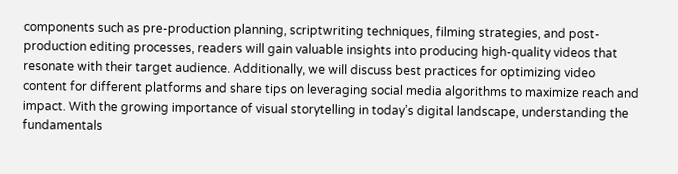components such as pre-production planning, scriptwriting techniques, filming strategies, and post-production editing processes, readers will gain valuable insights into producing high-quality videos that resonate with their target audience. Additionally, we will discuss best practices for optimizing video content for different platforms and share tips on leveraging social media algorithms to maximize reach and impact. With the growing importance of visual storytelling in today’s digital landscape, understanding the fundamentals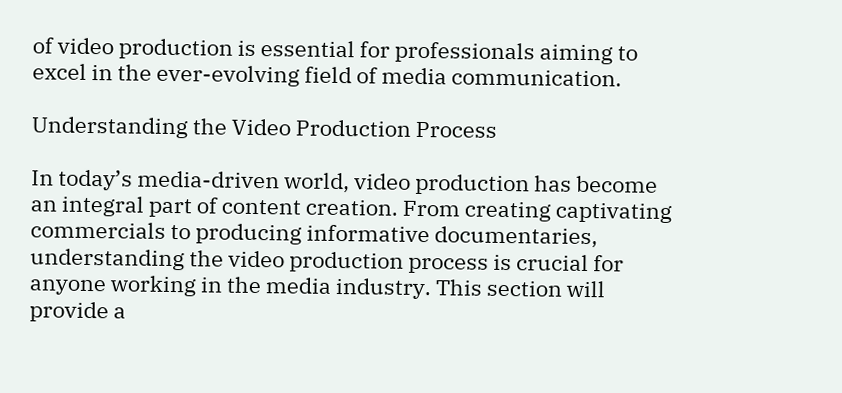of video production is essential for professionals aiming to excel in the ever-evolving field of media communication.

Understanding the Video Production Process

In today’s media-driven world, video production has become an integral part of content creation. From creating captivating commercials to producing informative documentaries, understanding the video production process is crucial for anyone working in the media industry. This section will provide a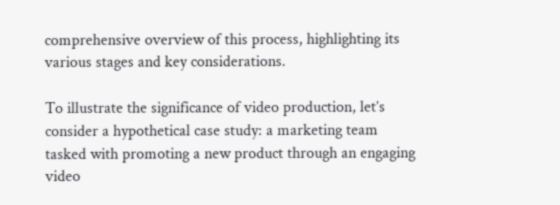comprehensive overview of this process, highlighting its various stages and key considerations.

To illustrate the significance of video production, let’s consider a hypothetical case study: a marketing team tasked with promoting a new product through an engaging video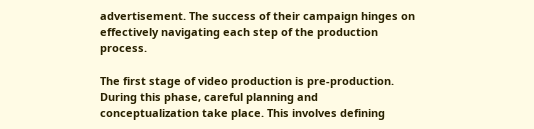advertisement. The success of their campaign hinges on effectively navigating each step of the production process.

The first stage of video production is pre-production. During this phase, careful planning and conceptualization take place. This involves defining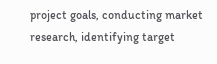project goals, conducting market research, identifying target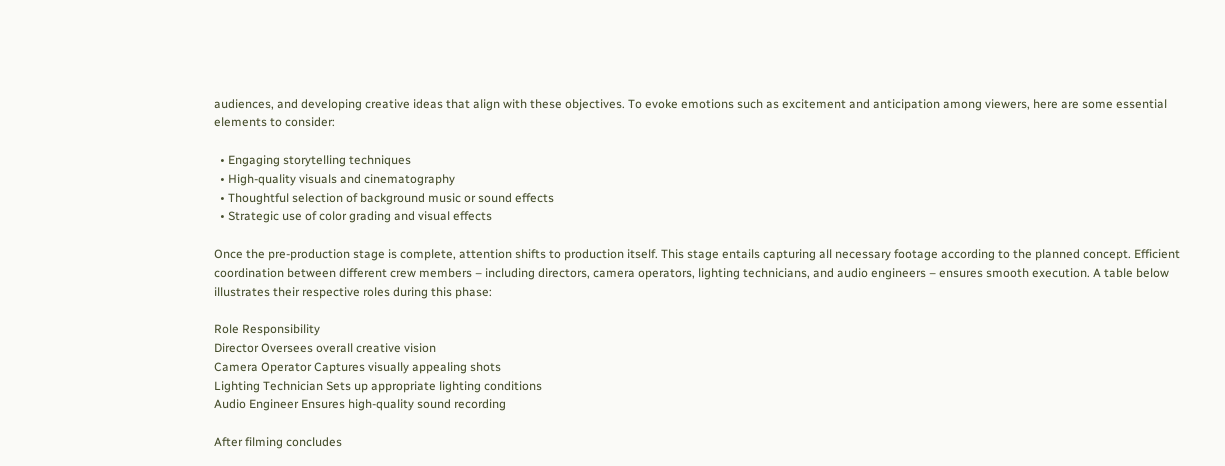audiences, and developing creative ideas that align with these objectives. To evoke emotions such as excitement and anticipation among viewers, here are some essential elements to consider:

  • Engaging storytelling techniques
  • High-quality visuals and cinematography
  • Thoughtful selection of background music or sound effects
  • Strategic use of color grading and visual effects

Once the pre-production stage is complete, attention shifts to production itself. This stage entails capturing all necessary footage according to the planned concept. Efficient coordination between different crew members – including directors, camera operators, lighting technicians, and audio engineers – ensures smooth execution. A table below illustrates their respective roles during this phase:

Role Responsibility
Director Oversees overall creative vision
Camera Operator Captures visually appealing shots
Lighting Technician Sets up appropriate lighting conditions
Audio Engineer Ensures high-quality sound recording

After filming concludes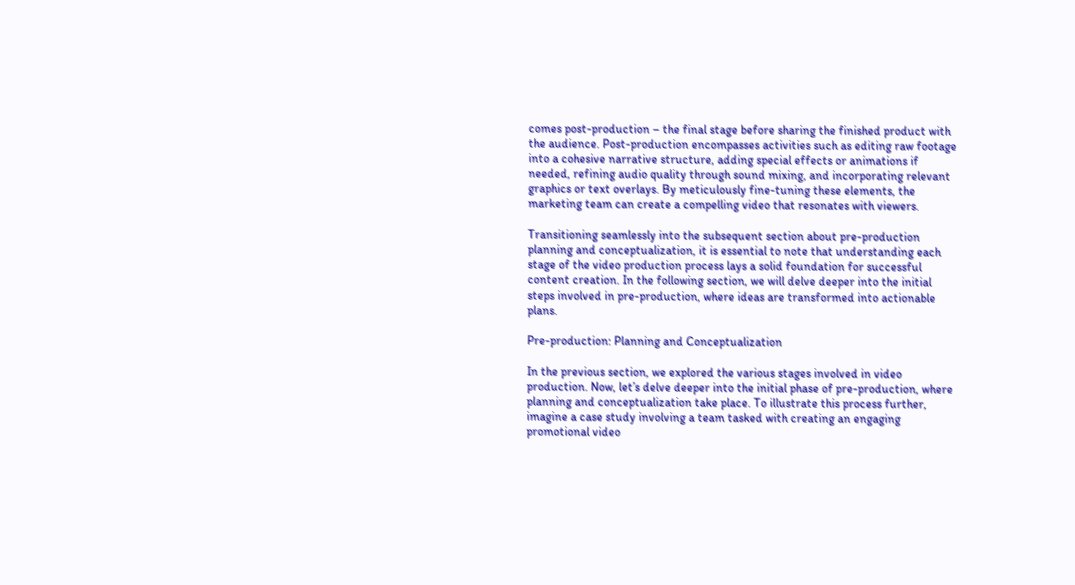comes post-production – the final stage before sharing the finished product with the audience. Post-production encompasses activities such as editing raw footage into a cohesive narrative structure, adding special effects or animations if needed, refining audio quality through sound mixing, and incorporating relevant graphics or text overlays. By meticulously fine-tuning these elements, the marketing team can create a compelling video that resonates with viewers.

Transitioning seamlessly into the subsequent section about pre-production planning and conceptualization, it is essential to note that understanding each stage of the video production process lays a solid foundation for successful content creation. In the following section, we will delve deeper into the initial steps involved in pre-production, where ideas are transformed into actionable plans.

Pre-production: Planning and Conceptualization

In the previous section, we explored the various stages involved in video production. Now, let’s delve deeper into the initial phase of pre-production, where planning and conceptualization take place. To illustrate this process further, imagine a case study involving a team tasked with creating an engaging promotional video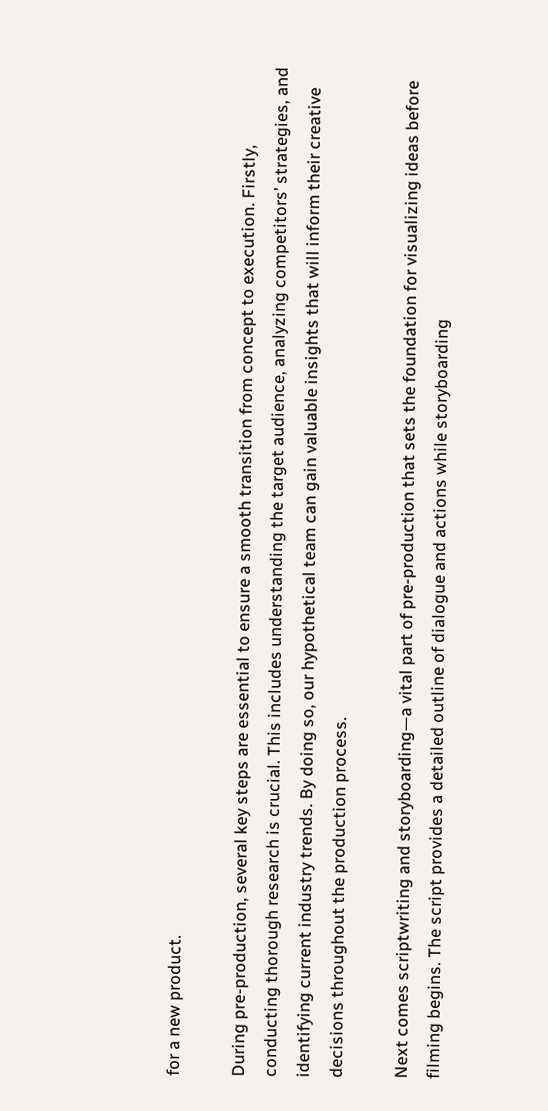for a new product.

During pre-production, several key steps are essential to ensure a smooth transition from concept to execution. Firstly, conducting thorough research is crucial. This includes understanding the target audience, analyzing competitors’ strategies, and identifying current industry trends. By doing so, our hypothetical team can gain valuable insights that will inform their creative decisions throughout the production process.

Next comes scriptwriting and storyboarding—a vital part of pre-production that sets the foundation for visualizing ideas before filming begins. The script provides a detailed outline of dialogue and actions while storyboarding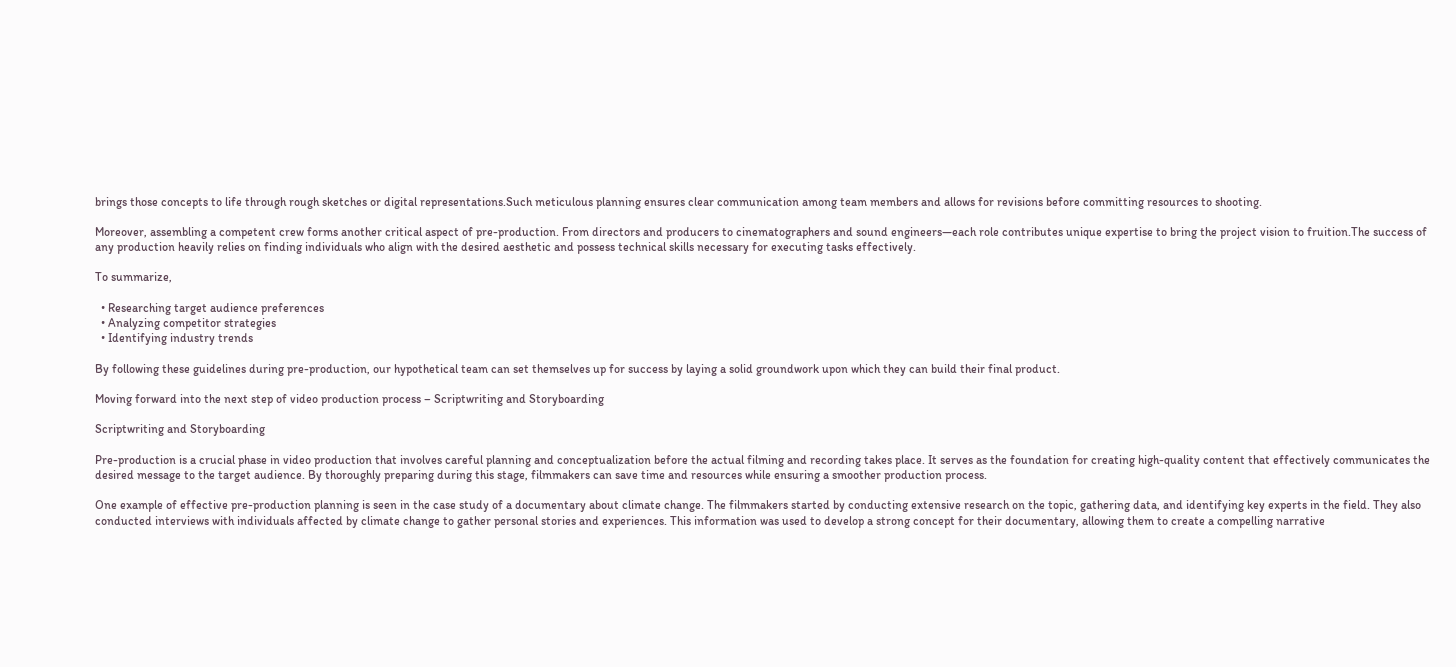brings those concepts to life through rough sketches or digital representations.Such meticulous planning ensures clear communication among team members and allows for revisions before committing resources to shooting.

Moreover, assembling a competent crew forms another critical aspect of pre-production. From directors and producers to cinematographers and sound engineers—each role contributes unique expertise to bring the project vision to fruition.The success of any production heavily relies on finding individuals who align with the desired aesthetic and possess technical skills necessary for executing tasks effectively.

To summarize,

  • Researching target audience preferences
  • Analyzing competitor strategies
  • Identifying industry trends

By following these guidelines during pre-production, our hypothetical team can set themselves up for success by laying a solid groundwork upon which they can build their final product.

Moving forward into the next step of video production process – Scriptwriting and Storyboarding

Scriptwriting and Storyboarding

Pre-production is a crucial phase in video production that involves careful planning and conceptualization before the actual filming and recording takes place. It serves as the foundation for creating high-quality content that effectively communicates the desired message to the target audience. By thoroughly preparing during this stage, filmmakers can save time and resources while ensuring a smoother production process.

One example of effective pre-production planning is seen in the case study of a documentary about climate change. The filmmakers started by conducting extensive research on the topic, gathering data, and identifying key experts in the field. They also conducted interviews with individuals affected by climate change to gather personal stories and experiences. This information was used to develop a strong concept for their documentary, allowing them to create a compelling narrative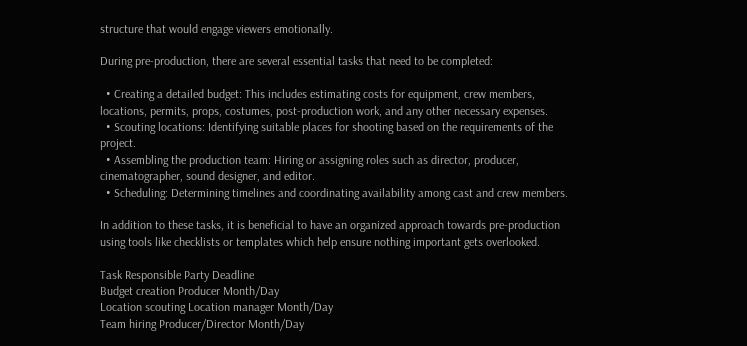structure that would engage viewers emotionally.

During pre-production, there are several essential tasks that need to be completed:

  • Creating a detailed budget: This includes estimating costs for equipment, crew members, locations, permits, props, costumes, post-production work, and any other necessary expenses.
  • Scouting locations: Identifying suitable places for shooting based on the requirements of the project.
  • Assembling the production team: Hiring or assigning roles such as director, producer, cinematographer, sound designer, and editor.
  • Scheduling: Determining timelines and coordinating availability among cast and crew members.

In addition to these tasks, it is beneficial to have an organized approach towards pre-production using tools like checklists or templates which help ensure nothing important gets overlooked.

Task Responsible Party Deadline
Budget creation Producer Month/Day
Location scouting Location manager Month/Day
Team hiring Producer/Director Month/Day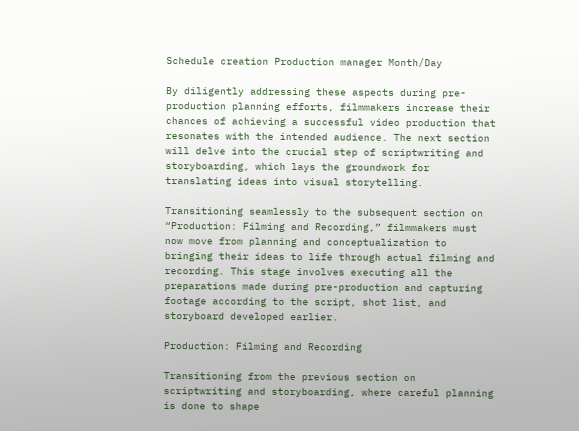Schedule creation Production manager Month/Day

By diligently addressing these aspects during pre-production planning efforts, filmmakers increase their chances of achieving a successful video production that resonates with the intended audience. The next section will delve into the crucial step of scriptwriting and storyboarding, which lays the groundwork for translating ideas into visual storytelling.

Transitioning seamlessly to the subsequent section on “Production: Filming and Recording,” filmmakers must now move from planning and conceptualization to bringing their ideas to life through actual filming and recording. This stage involves executing all the preparations made during pre-production and capturing footage according to the script, shot list, and storyboard developed earlier.

Production: Filming and Recording

Transitioning from the previous section on scriptwriting and storyboarding, where careful planning is done to shape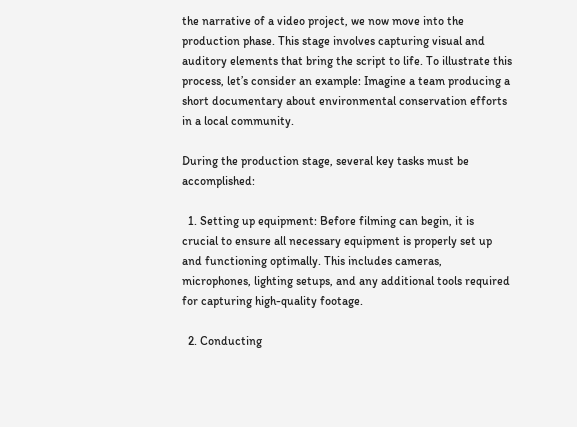the narrative of a video project, we now move into the production phase. This stage involves capturing visual and auditory elements that bring the script to life. To illustrate this process, let’s consider an example: Imagine a team producing a short documentary about environmental conservation efforts in a local community.

During the production stage, several key tasks must be accomplished:

  1. Setting up equipment: Before filming can begin, it is crucial to ensure all necessary equipment is properly set up and functioning optimally. This includes cameras, microphones, lighting setups, and any additional tools required for capturing high-quality footage.

  2. Conducting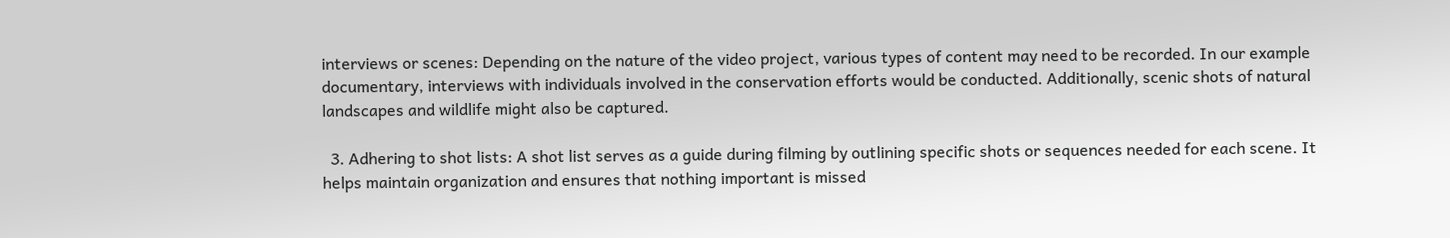interviews or scenes: Depending on the nature of the video project, various types of content may need to be recorded. In our example documentary, interviews with individuals involved in the conservation efforts would be conducted. Additionally, scenic shots of natural landscapes and wildlife might also be captured.

  3. Adhering to shot lists: A shot list serves as a guide during filming by outlining specific shots or sequences needed for each scene. It helps maintain organization and ensures that nothing important is missed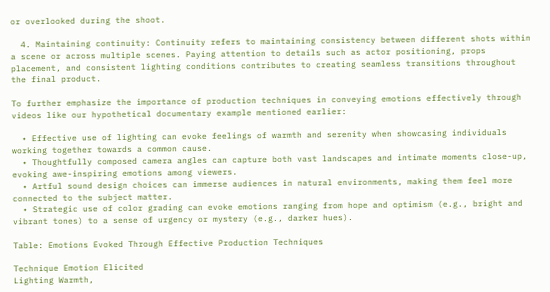or overlooked during the shoot.

  4. Maintaining continuity: Continuity refers to maintaining consistency between different shots within a scene or across multiple scenes. Paying attention to details such as actor positioning, props placement, and consistent lighting conditions contributes to creating seamless transitions throughout the final product.

To further emphasize the importance of production techniques in conveying emotions effectively through videos like our hypothetical documentary example mentioned earlier:

  • Effective use of lighting can evoke feelings of warmth and serenity when showcasing individuals working together towards a common cause.
  • Thoughtfully composed camera angles can capture both vast landscapes and intimate moments close-up, evoking awe-inspiring emotions among viewers.
  • Artful sound design choices can immerse audiences in natural environments, making them feel more connected to the subject matter.
  • Strategic use of color grading can evoke emotions ranging from hope and optimism (e.g., bright and vibrant tones) to a sense of urgency or mystery (e.g., darker hues).

Table: Emotions Evoked Through Effective Production Techniques

Technique Emotion Elicited
Lighting Warmth,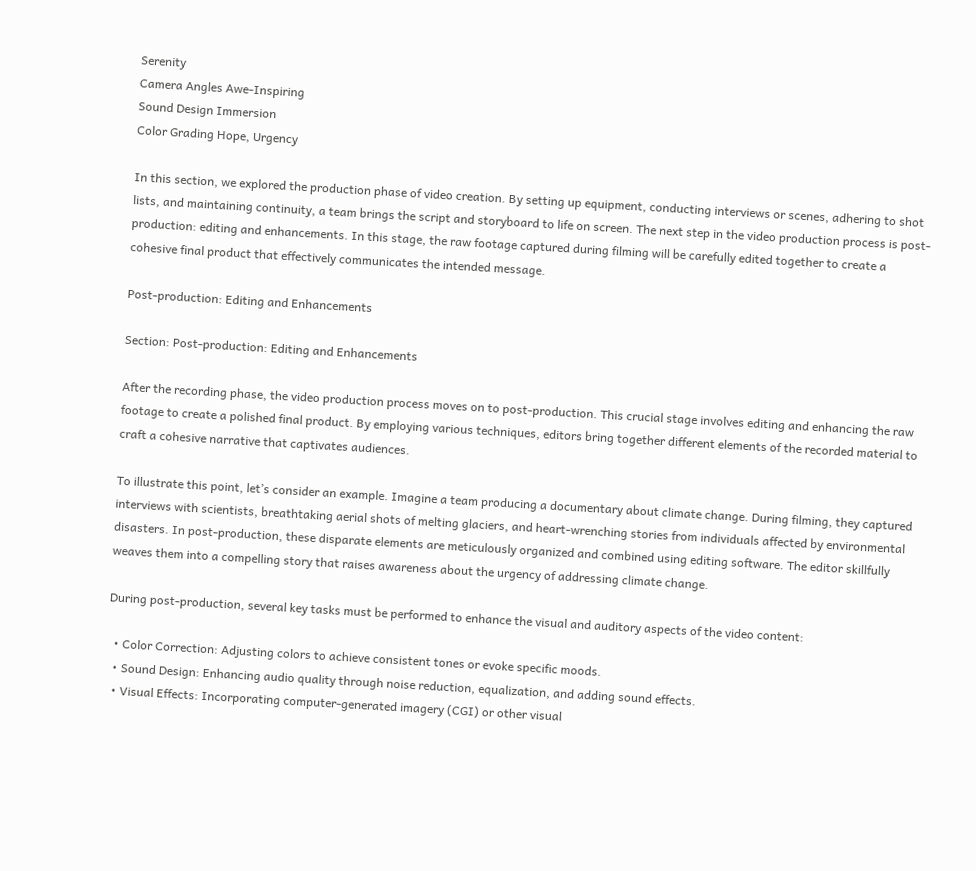Serenity
Camera Angles Awe-Inspiring
Sound Design Immersion
Color Grading Hope, Urgency

In this section, we explored the production phase of video creation. By setting up equipment, conducting interviews or scenes, adhering to shot lists, and maintaining continuity, a team brings the script and storyboard to life on screen. The next step in the video production process is post-production: editing and enhancements. In this stage, the raw footage captured during filming will be carefully edited together to create a cohesive final product that effectively communicates the intended message.

Post-production: Editing and Enhancements

Section: Post-production: Editing and Enhancements

After the recording phase, the video production process moves on to post-production. This crucial stage involves editing and enhancing the raw footage to create a polished final product. By employing various techniques, editors bring together different elements of the recorded material to craft a cohesive narrative that captivates audiences.

To illustrate this point, let’s consider an example. Imagine a team producing a documentary about climate change. During filming, they captured interviews with scientists, breathtaking aerial shots of melting glaciers, and heart-wrenching stories from individuals affected by environmental disasters. In post-production, these disparate elements are meticulously organized and combined using editing software. The editor skillfully weaves them into a compelling story that raises awareness about the urgency of addressing climate change.

During post-production, several key tasks must be performed to enhance the visual and auditory aspects of the video content:

  • Color Correction: Adjusting colors to achieve consistent tones or evoke specific moods.
  • Sound Design: Enhancing audio quality through noise reduction, equalization, and adding sound effects.
  • Visual Effects: Incorporating computer-generated imagery (CGI) or other visual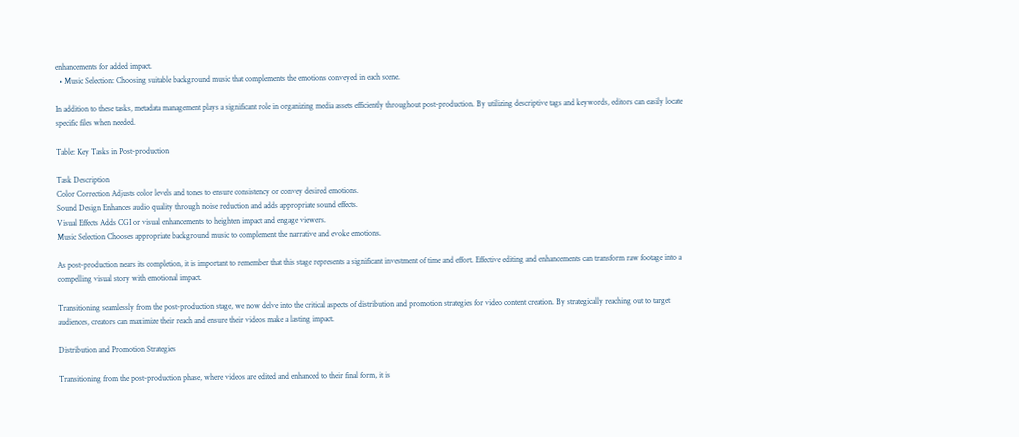enhancements for added impact.
  • Music Selection: Choosing suitable background music that complements the emotions conveyed in each scene.

In addition to these tasks, metadata management plays a significant role in organizing media assets efficiently throughout post-production. By utilizing descriptive tags and keywords, editors can easily locate specific files when needed.

Table: Key Tasks in Post-production

Task Description
Color Correction Adjusts color levels and tones to ensure consistency or convey desired emotions.
Sound Design Enhances audio quality through noise reduction and adds appropriate sound effects.
Visual Effects Adds CGI or visual enhancements to heighten impact and engage viewers.
Music Selection Chooses appropriate background music to complement the narrative and evoke emotions.

As post-production nears its completion, it is important to remember that this stage represents a significant investment of time and effort. Effective editing and enhancements can transform raw footage into a compelling visual story with emotional impact.

Transitioning seamlessly from the post-production stage, we now delve into the critical aspects of distribution and promotion strategies for video content creation. By strategically reaching out to target audiences, creators can maximize their reach and ensure their videos make a lasting impact.

Distribution and Promotion Strategies

Transitioning from the post-production phase, where videos are edited and enhanced to their final form, it is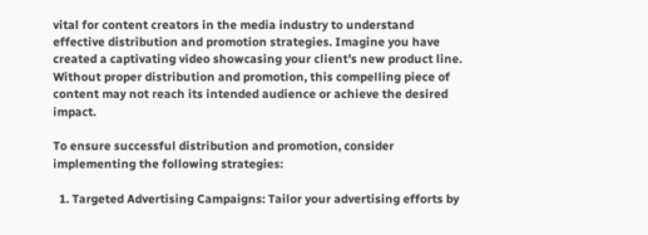vital for content creators in the media industry to understand effective distribution and promotion strategies. Imagine you have created a captivating video showcasing your client’s new product line. Without proper distribution and promotion, this compelling piece of content may not reach its intended audience or achieve the desired impact.

To ensure successful distribution and promotion, consider implementing the following strategies:

  1. Targeted Advertising Campaigns: Tailor your advertising efforts by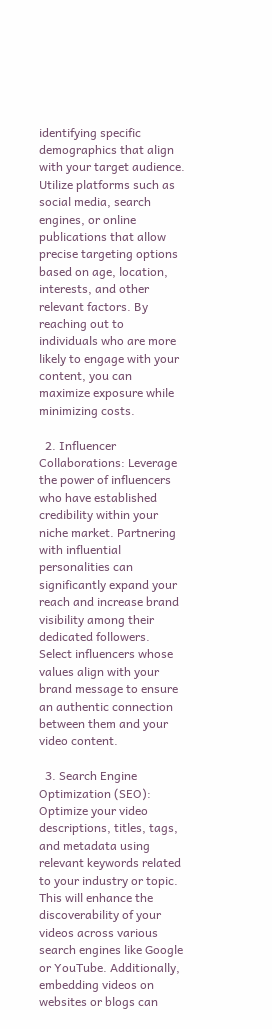identifying specific demographics that align with your target audience. Utilize platforms such as social media, search engines, or online publications that allow precise targeting options based on age, location, interests, and other relevant factors. By reaching out to individuals who are more likely to engage with your content, you can maximize exposure while minimizing costs.

  2. Influencer Collaborations: Leverage the power of influencers who have established credibility within your niche market. Partnering with influential personalities can significantly expand your reach and increase brand visibility among their dedicated followers. Select influencers whose values align with your brand message to ensure an authentic connection between them and your video content.

  3. Search Engine Optimization (SEO): Optimize your video descriptions, titles, tags, and metadata using relevant keywords related to your industry or topic. This will enhance the discoverability of your videos across various search engines like Google or YouTube. Additionally, embedding videos on websites or blogs can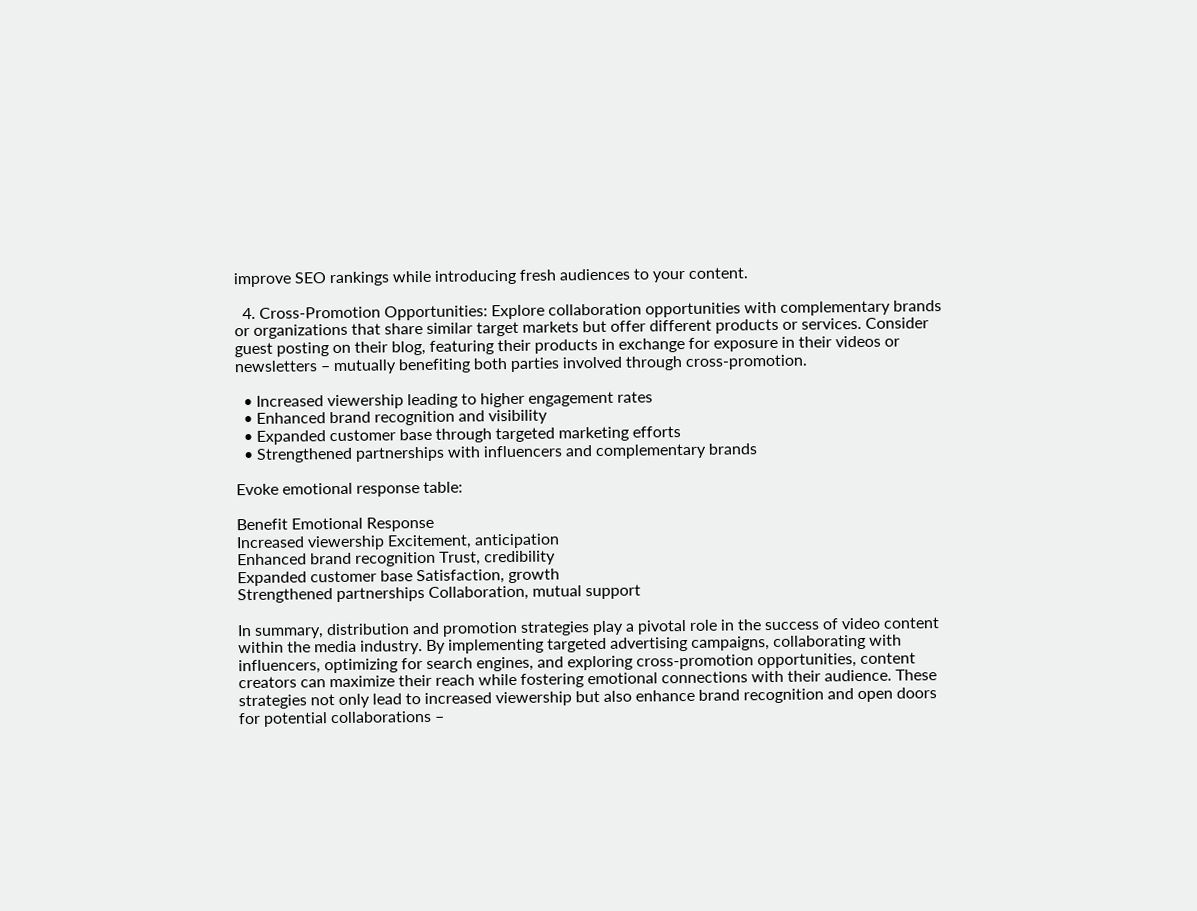improve SEO rankings while introducing fresh audiences to your content.

  4. Cross-Promotion Opportunities: Explore collaboration opportunities with complementary brands or organizations that share similar target markets but offer different products or services. Consider guest posting on their blog, featuring their products in exchange for exposure in their videos or newsletters – mutually benefiting both parties involved through cross-promotion.

  • Increased viewership leading to higher engagement rates
  • Enhanced brand recognition and visibility
  • Expanded customer base through targeted marketing efforts
  • Strengthened partnerships with influencers and complementary brands

Evoke emotional response table:

Benefit Emotional Response
Increased viewership Excitement, anticipation
Enhanced brand recognition Trust, credibility
Expanded customer base Satisfaction, growth
Strengthened partnerships Collaboration, mutual support

In summary, distribution and promotion strategies play a pivotal role in the success of video content within the media industry. By implementing targeted advertising campaigns, collaborating with influencers, optimizing for search engines, and exploring cross-promotion opportunities, content creators can maximize their reach while fostering emotional connections with their audience. These strategies not only lead to increased viewership but also enhance brand recognition and open doors for potential collaborations –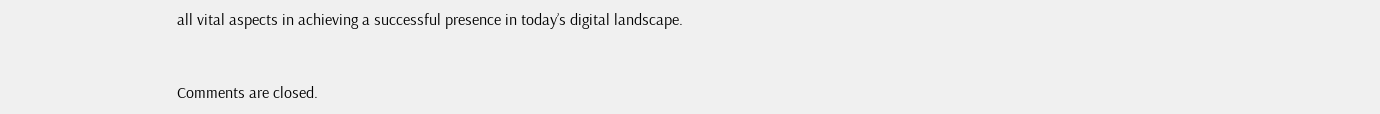all vital aspects in achieving a successful presence in today’s digital landscape.


Comments are closed.